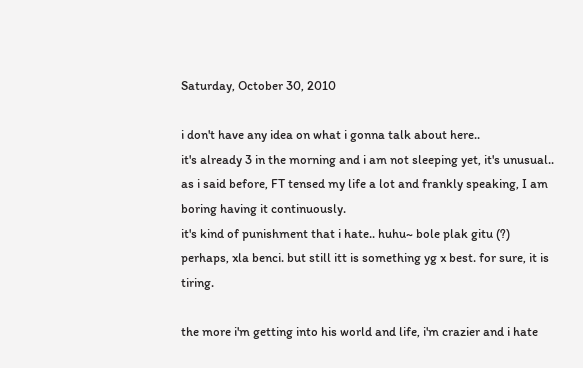Saturday, October 30, 2010

i don't have any idea on what i gonna talk about here..
it's already 3 in the morning and i am not sleeping yet, it's unusual..
as i said before, FT tensed my life a lot and frankly speaking, I am boring having it continuously.
it's kind of punishment that i hate.. huhu~ bole plak gitu (?)
perhaps, xla benci. but still itt is something yg x best. for sure, it is tiring.

the more i'm getting into his world and life, i'm crazier and i hate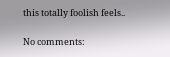this totally foolish feels..

No comments: